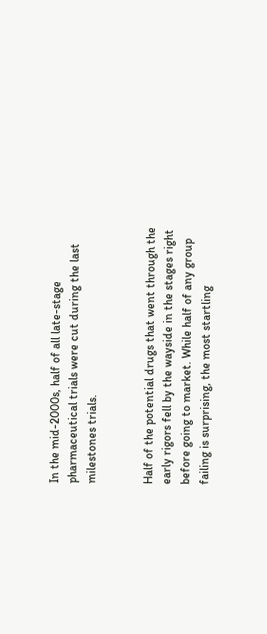In the mid-2000s, half of all late-stage pharmaceutical trials were cut during the last milestones trials.


Half of the potential drugs that went through the early rigors fell by the wayside in the stages right before going to market. While half of any group failing is surprising, the most startling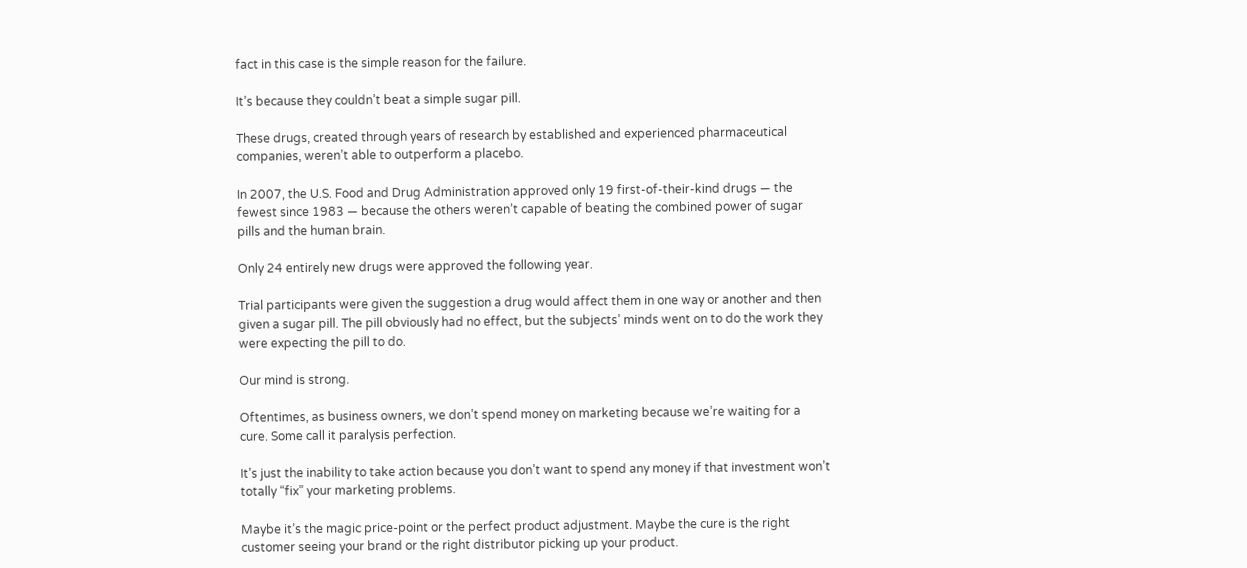fact in this case is the simple reason for the failure.

It’s because they couldn’t beat a simple sugar pill.

These drugs, created through years of research by established and experienced pharmaceutical companies, weren’t able to outperform a placebo.

In 2007, the U.S. Food and Drug Administration approved only 19 first-of-their-kind drugs — the fewest since 1983 — because the others weren’t capable of beating the combined power of sugar pills and the human brain.

Only 24 entirely new drugs were approved the following year.

Trial participants were given the suggestion a drug would affect them in one way or another and then given a sugar pill. The pill obviously had no effect, but the subjects’ minds went on to do the work they were expecting the pill to do.

Our mind is strong.

Oftentimes, as business owners, we don’t spend money on marketing because we’re waiting for a cure. Some call it paralysis perfection.

It’s just the inability to take action because you don’t want to spend any money if that investment won’t totally “fix” your marketing problems.

Maybe it’s the magic price-point or the perfect product adjustment. Maybe the cure is the right customer seeing your brand or the right distributor picking up your product.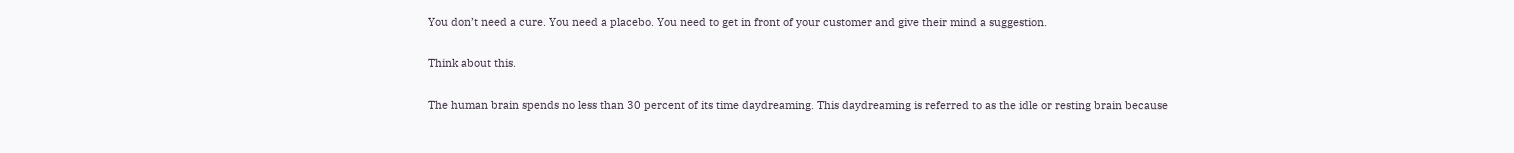You don’t need a cure. You need a placebo. You need to get in front of your customer and give their mind a suggestion.

Think about this.

The human brain spends no less than 30 percent of its time daydreaming. This daydreaming is referred to as the idle or resting brain because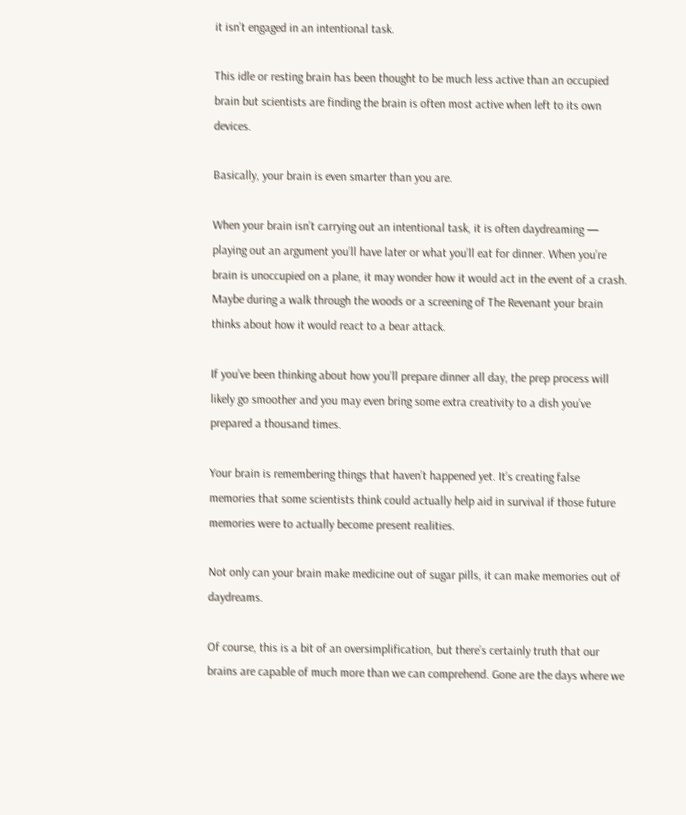it isn’t engaged in an intentional task.

This idle or resting brain has been thought to be much less active than an occupied brain but scientists are finding the brain is often most active when left to its own devices.

Basically, your brain is even smarter than you are.

When your brain isn’t carrying out an intentional task, it is often daydreaming — playing out an argument you’ll have later or what you’ll eat for dinner. When you’re brain is unoccupied on a plane, it may wonder how it would act in the event of a crash. Maybe during a walk through the woods or a screening of The Revenant your brain thinks about how it would react to a bear attack.

If you’ve been thinking about how you’ll prepare dinner all day, the prep process will likely go smoother and you may even bring some extra creativity to a dish you’ve prepared a thousand times.

Your brain is remembering things that haven’t happened yet. It’s creating false memories that some scientists think could actually help aid in survival if those future memories were to actually become present realities.

Not only can your brain make medicine out of sugar pills, it can make memories out of daydreams.

Of course, this is a bit of an oversimplification, but there’s certainly truth that our brains are capable of much more than we can comprehend. Gone are the days where we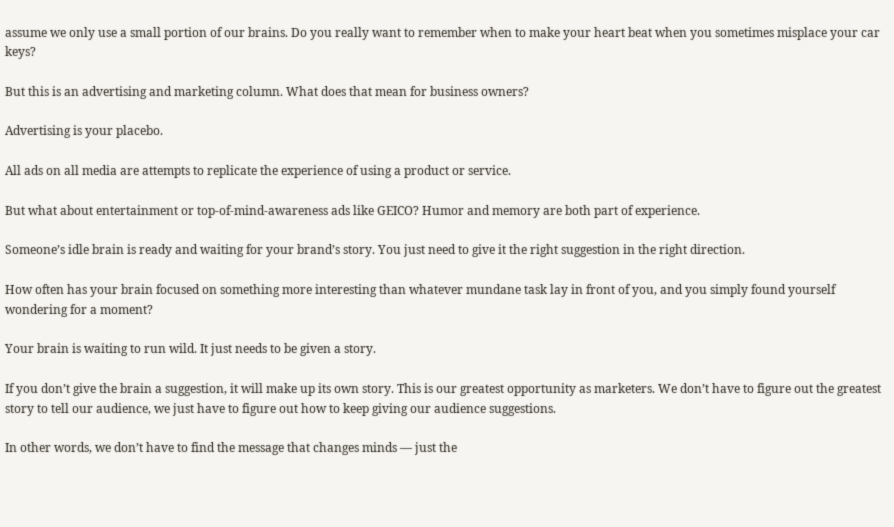assume we only use a small portion of our brains. Do you really want to remember when to make your heart beat when you sometimes misplace your car keys?

But this is an advertising and marketing column. What does that mean for business owners?

Advertising is your placebo.

All ads on all media are attempts to replicate the experience of using a product or service.

But what about entertainment or top-of-mind-awareness ads like GEICO? Humor and memory are both part of experience.

Someone’s idle brain is ready and waiting for your brand’s story. You just need to give it the right suggestion in the right direction.

How often has your brain focused on something more interesting than whatever mundane task lay in front of you, and you simply found yourself wondering for a moment?

Your brain is waiting to run wild. It just needs to be given a story.

If you don’t give the brain a suggestion, it will make up its own story. This is our greatest opportunity as marketers. We don’t have to figure out the greatest story to tell our audience, we just have to figure out how to keep giving our audience suggestions.

In other words, we don’t have to find the message that changes minds — just the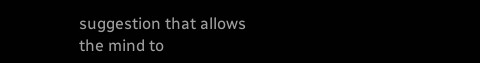suggestion that allows the mind to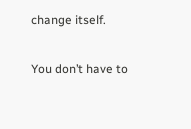change itself.

You don’t have to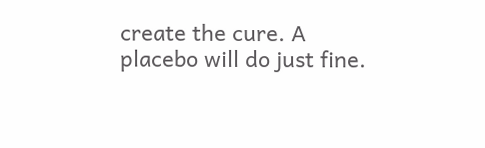create the cure. A placebo will do just fine.